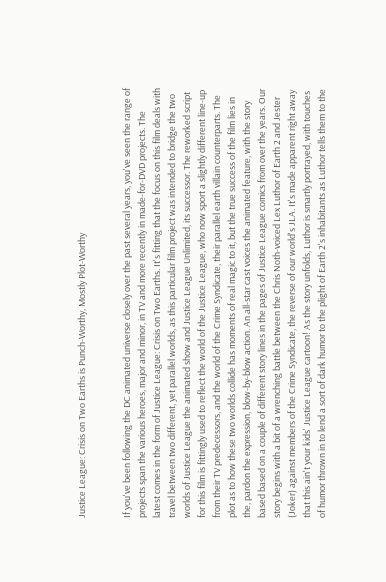Justice League: Crisis on Two Earths is Punch-Worthy, Mostly Plot-Worthy


If you've been following the DC animated universe closely over the past several years, you've seen the range of projects span the various heroes, major and minor, in TV and more recently in made-for-DVD projects. The latest comes in the form of Justice League: Crisis on Two Earths. It's fitting that the focus on this film deals with travel between two different, yet parallel worlds, as this particular film project was intended to bridge the two worlds of Justice League the animated show and Justice League Unlimited, its successor. The reworked script for this film is fittingly used to reflect the world of the Justice League, who now sport a slightly different line-up from their TV predecessors, and the world of the Crime Syndicate, their parallel earth villain counterparts. The plot as to how these two worlds collide has moments of real magic to it, but the true success of the film lies in the, pardon the expression, blow-by-blow action. An all-star cast voices the animated feature, with the story based based on a couple of different story lines in the pages of Justice League comics from over the years. Our story begins with a bit of a wrenching battle between the Chris Noth-voiced Lex Luthor of Earth 2 and Jester (Joker) against members of the Crime Syndicate, the reverse of our world's JLA. It's made apparent right away that this ain't your kids' Justice League cartoon! As the story unfolds, Luthor is smartly portrayed, with touches of humor thrown in to lend a sort of dark humor to the plight of Earth 2's inhabitants as Luthor tells them to the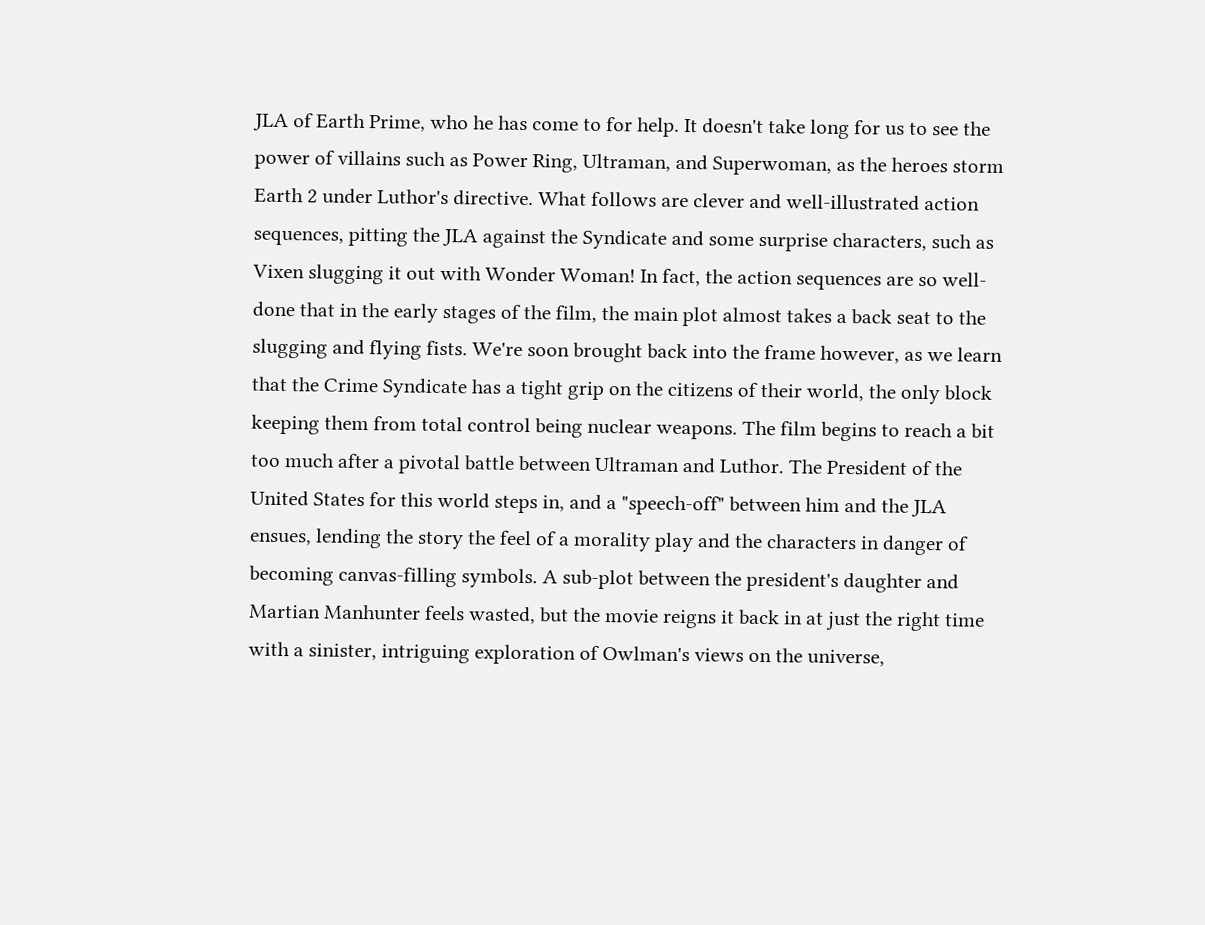JLA of Earth Prime, who he has come to for help. It doesn't take long for us to see the power of villains such as Power Ring, Ultraman, and Superwoman, as the heroes storm Earth 2 under Luthor's directive. What follows are clever and well-illustrated action sequences, pitting the JLA against the Syndicate and some surprise characters, such as Vixen slugging it out with Wonder Woman! In fact, the action sequences are so well-done that in the early stages of the film, the main plot almost takes a back seat to the slugging and flying fists. We're soon brought back into the frame however, as we learn that the Crime Syndicate has a tight grip on the citizens of their world, the only block keeping them from total control being nuclear weapons. The film begins to reach a bit too much after a pivotal battle between Ultraman and Luthor. The President of the United States for this world steps in, and a "speech-off" between him and the JLA ensues, lending the story the feel of a morality play and the characters in danger of becoming canvas-filling symbols. A sub-plot between the president's daughter and Martian Manhunter feels wasted, but the movie reigns it back in at just the right time with a sinister, intriguing exploration of Owlman's views on the universe,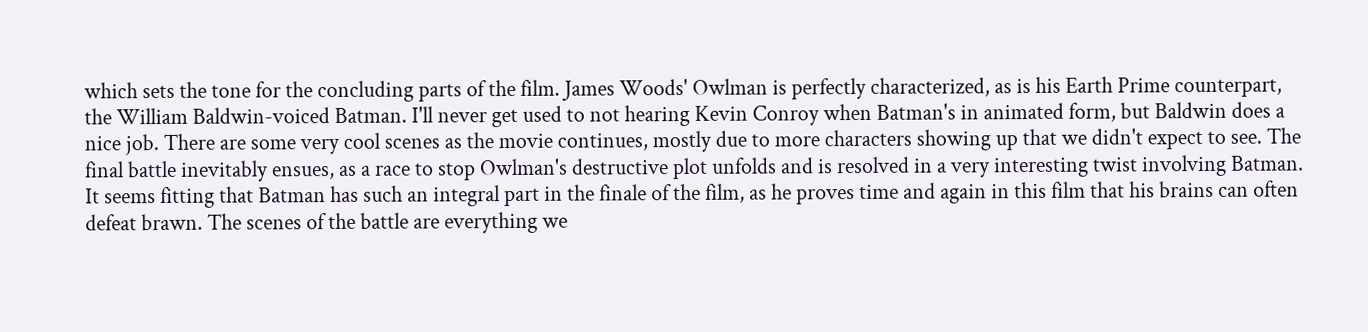which sets the tone for the concluding parts of the film. James Woods' Owlman is perfectly characterized, as is his Earth Prime counterpart, the William Baldwin-voiced Batman. I'll never get used to not hearing Kevin Conroy when Batman's in animated form, but Baldwin does a nice job. There are some very cool scenes as the movie continues, mostly due to more characters showing up that we didn't expect to see. The final battle inevitably ensues, as a race to stop Owlman's destructive plot unfolds and is resolved in a very interesting twist involving Batman. It seems fitting that Batman has such an integral part in the finale of the film, as he proves time and again in this film that his brains can often defeat brawn. The scenes of the battle are everything we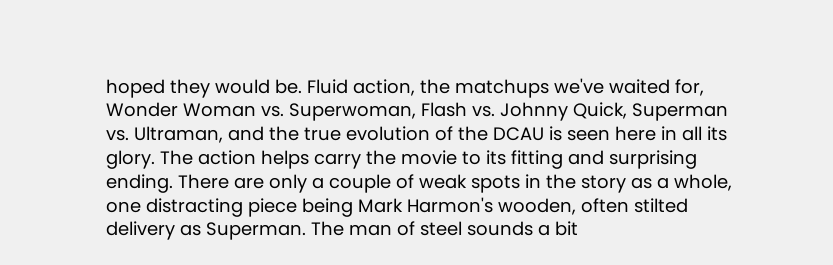hoped they would be. Fluid action, the matchups we've waited for, Wonder Woman vs. Superwoman, Flash vs. Johnny Quick, Superman vs. Ultraman, and the true evolution of the DCAU is seen here in all its glory. The action helps carry the movie to its fitting and surprising ending. There are only a couple of weak spots in the story as a whole, one distracting piece being Mark Harmon's wooden, often stilted delivery as Superman. The man of steel sounds a bit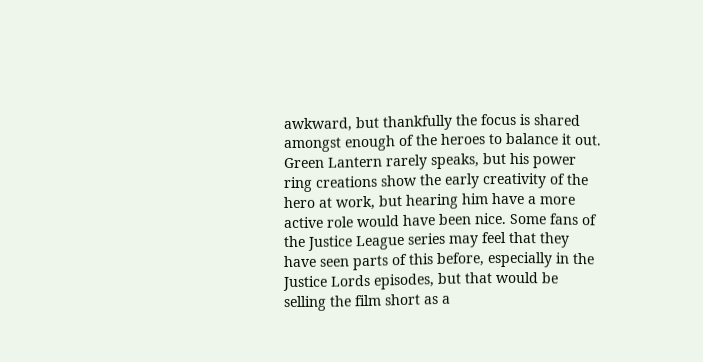awkward, but thankfully the focus is shared amongst enough of the heroes to balance it out. Green Lantern rarely speaks, but his power ring creations show the early creativity of the hero at work, but hearing him have a more active role would have been nice. Some fans of the Justice League series may feel that they have seen parts of this before, especially in the Justice Lords episodes, but that would be selling the film short as a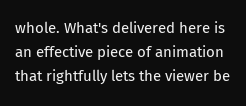whole. What's delivered here is an effective piece of animation that rightfully lets the viewer be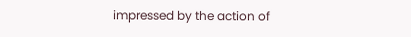impressed by the action of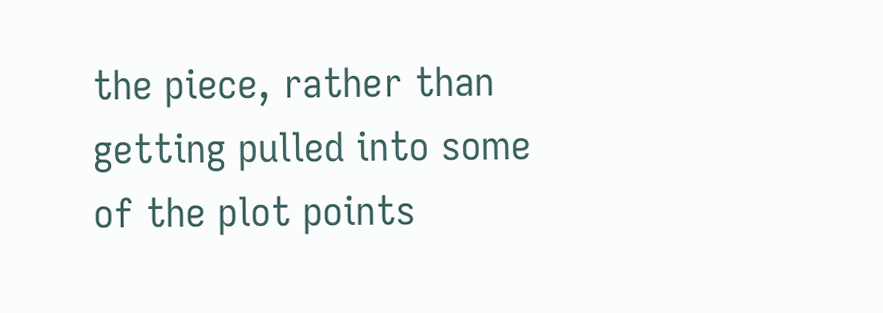the piece, rather than getting pulled into some of the plot points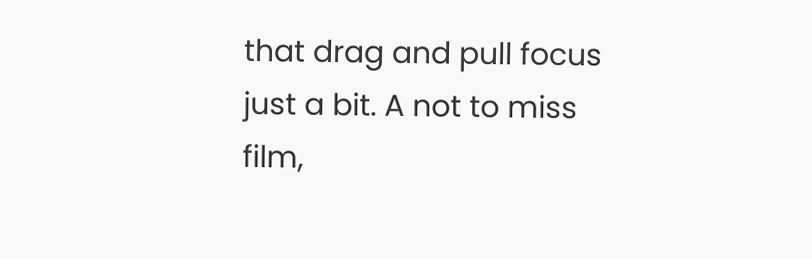that drag and pull focus just a bit. A not to miss film,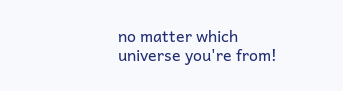no matter which universe you're from!